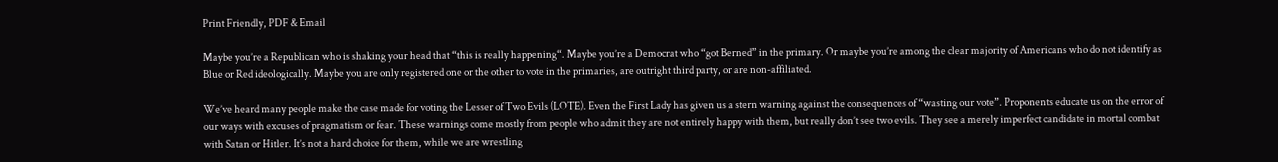Print Friendly, PDF & Email

Maybe you’re a Republican who is shaking your head that “this is really happening“. Maybe you’re a Democrat who “got Berned” in the primary. Or maybe you’re among the clear majority of Americans who do not identify as Blue or Red ideologically. Maybe you are only registered one or the other to vote in the primaries, are outright third party, or are non-affiliated.

We’ve heard many people make the case made for voting the Lesser of Two Evils (LOTE). Even the First Lady has given us a stern warning against the consequences of “wasting our vote”. Proponents educate us on the error of our ways with excuses of pragmatism or fear. These warnings come mostly from people who admit they are not entirely happy with them, but really don’t see two evils. They see a merely imperfect candidate in mortal combat with Satan or Hitler. It’s not a hard choice for them, while we are wrestling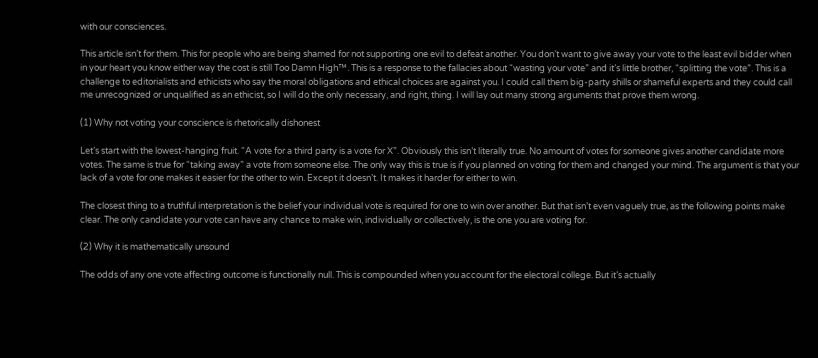with our consciences.

This article isn’t for them. This for people who are being shamed for not supporting one evil to defeat another. You don’t want to give away your vote to the least evil bidder when in your heart you know either way the cost is still Too Damn High™. This is a response to the fallacies about “wasting your vote” and it’s little brother, “splitting the vote”. This is a challenge to editorialists and ethicists who say the moral obligations and ethical choices are against you. I could call them big-party shills or shameful experts and they could call me unrecognized or unqualified as an ethicist, so I will do the only necessary, and right, thing. I will lay out many strong arguments that prove them wrong.

(1) Why not voting your conscience is rhetorically dishonest

Let’s start with the lowest-hanging fruit. “A vote for a third party is a vote for X”. Obviously this isn’t literally true. No amount of votes for someone gives another candidate more votes. The same is true for “taking away” a vote from someone else. The only way this is true is if you planned on voting for them and changed your mind. The argument is that your lack of a vote for one makes it easier for the other to win. Except it doesn’t. It makes it harder for either to win.

The closest thing to a truthful interpretation is the belief your individual vote is required for one to win over another. But that isn’t even vaguely true, as the following points make clear. The only candidate your vote can have any chance to make win, individually or collectively, is the one you are voting for.

(2) Why it is mathematically unsound

The odds of any one vote affecting outcome is functionally null. This is compounded when you account for the electoral college. But it’s actually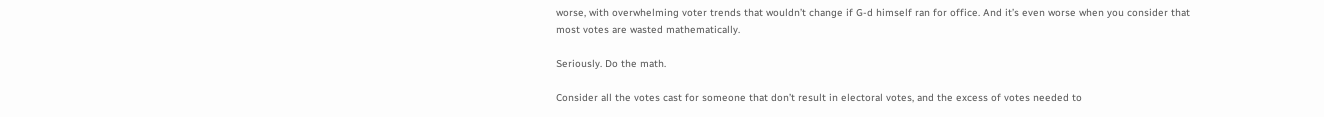worse, with overwhelming voter trends that wouldn’t change if G-d himself ran for office. And it’s even worse when you consider that most votes are wasted mathematically.

Seriously. Do the math.

Consider all the votes cast for someone that don’t result in electoral votes, and the excess of votes needed to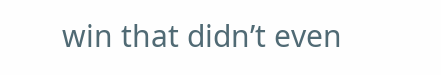win that didn’t even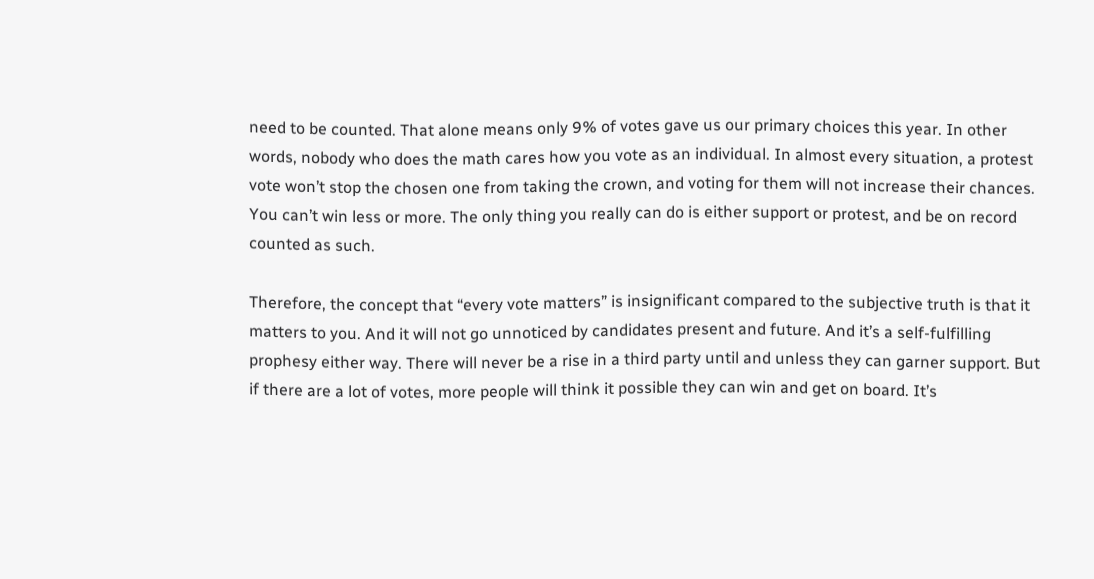need to be counted. That alone means only 9% of votes gave us our primary choices this year. In other words, nobody who does the math cares how you vote as an individual. In almost every situation, a protest vote won’t stop the chosen one from taking the crown, and voting for them will not increase their chances. You can’t win less or more. The only thing you really can do is either support or protest, and be on record counted as such.

Therefore, the concept that “every vote matters” is insignificant compared to the subjective truth is that it matters to you. And it will not go unnoticed by candidates present and future. And it’s a self-fulfilling prophesy either way. There will never be a rise in a third party until and unless they can garner support. But if there are a lot of votes, more people will think it possible they can win and get on board. It’s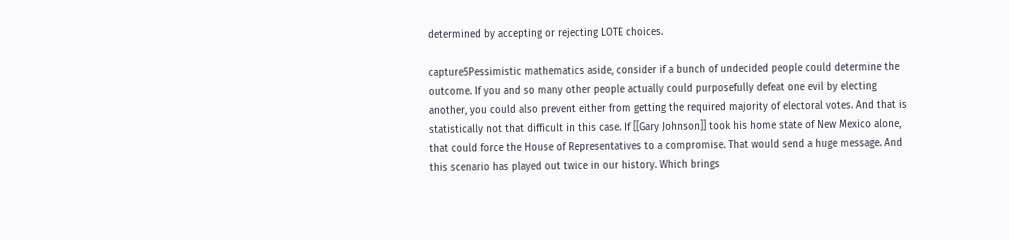determined by accepting or rejecting LOTE choices.

capture5Pessimistic mathematics aside, consider if a bunch of undecided people could determine the outcome. If you and so many other people actually could purposefully defeat one evil by electing another, you could also prevent either from getting the required majority of electoral votes. And that is statistically not that difficult in this case. If [[Gary Johnson]] took his home state of New Mexico alone, that could force the House of Representatives to a compromise. That would send a huge message. And this scenario has played out twice in our history. Which brings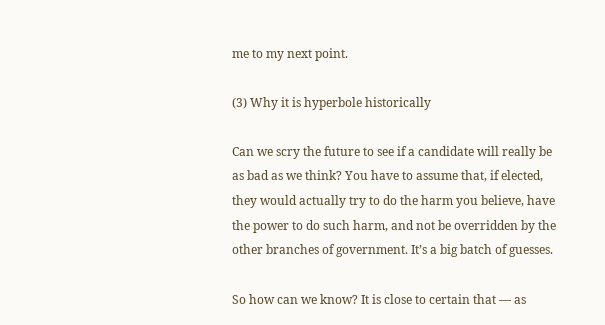me to my next point.

(3) Why it is hyperbole historically

Can we scry the future to see if a candidate will really be as bad as we think? You have to assume that, if elected, they would actually try to do the harm you believe, have the power to do such harm, and not be overridden by the other branches of government. It’s a big batch of guesses.

So how can we know? It is close to certain that — as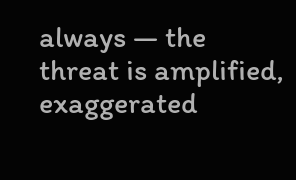always — the threat is amplified, exaggerated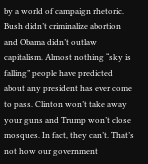by a world of campaign rhetoric. Bush didn’t criminalize abortion and Obama didn’t outlaw capitalism. Almost nothing “sky is falling” people have predicted about any president has ever come to pass. Clinton won’t take away your guns and Trump won’t close mosques. In fact, they can’t. That’s not how our government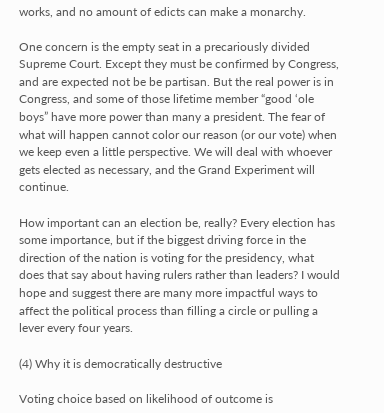works, and no amount of edicts can make a monarchy.

One concern is the empty seat in a precariously divided Supreme Court. Except they must be confirmed by Congress, and are expected not be be partisan. But the real power is in Congress, and some of those lifetime member “good ‘ole boys” have more power than many a president. The fear of what will happen cannot color our reason (or our vote) when we keep even a little perspective. We will deal with whoever gets elected as necessary, and the Grand Experiment will continue.

How important can an election be, really? Every election has some importance, but if the biggest driving force in the direction of the nation is voting for the presidency, what does that say about having rulers rather than leaders? I would hope and suggest there are many more impactful ways to affect the political process than filling a circle or pulling a lever every four years.

(4) Why it is democratically destructive

Voting choice based on likelihood of outcome is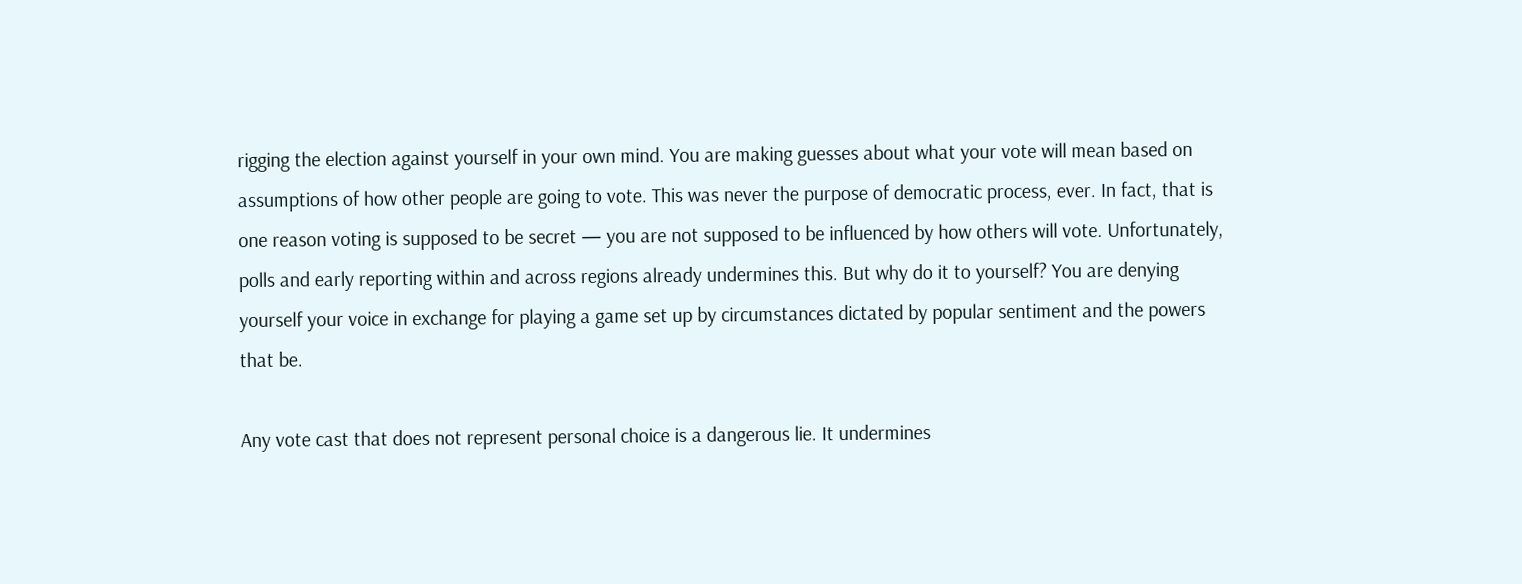rigging the election against yourself in your own mind. You are making guesses about what your vote will mean based on assumptions of how other people are going to vote. This was never the purpose of democratic process, ever. In fact, that is one reason voting is supposed to be secret — you are not supposed to be influenced by how others will vote. Unfortunately, polls and early reporting within and across regions already undermines this. But why do it to yourself? You are denying yourself your voice in exchange for playing a game set up by circumstances dictated by popular sentiment and the powers that be.

Any vote cast that does not represent personal choice is a dangerous lie. It undermines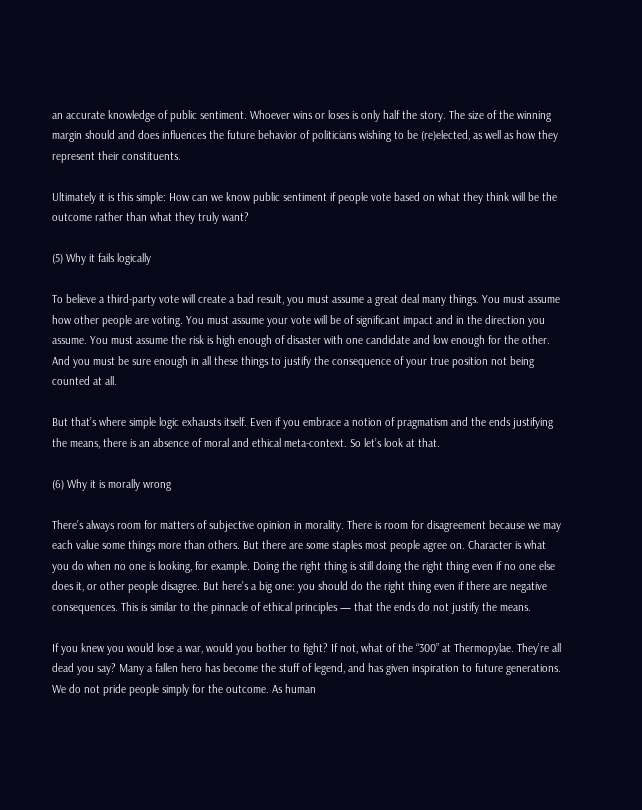an accurate knowledge of public sentiment. Whoever wins or loses is only half the story. The size of the winning margin should and does influences the future behavior of politicians wishing to be (re)elected, as well as how they represent their constituents.

Ultimately it is this simple: How can we know public sentiment if people vote based on what they think will be the outcome rather than what they truly want?

(5) Why it fails logically

To believe a third-party vote will create a bad result, you must assume a great deal many things. You must assume how other people are voting. You must assume your vote will be of significant impact and in the direction you assume. You must assume the risk is high enough of disaster with one candidate and low enough for the other. And you must be sure enough in all these things to justify the consequence of your true position not being counted at all.

But that’s where simple logic exhausts itself. Even if you embrace a notion of pragmatism and the ends justifying the means, there is an absence of moral and ethical meta-context. So let’s look at that.

(6) Why it is morally wrong

There’s always room for matters of subjective opinion in morality. There is room for disagreement because we may each value some things more than others. But there are some staples most people agree on. Character is what you do when no one is looking, for example. Doing the right thing is still doing the right thing even if no one else does it, or other people disagree. But here’s a big one: you should do the right thing even if there are negative consequences. This is similar to the pinnacle of ethical principles — that the ends do not justify the means.

If you knew you would lose a war, would you bother to fight? If not, what of the “300” at Thermopylae. They’re all dead you say? Many a fallen hero has become the stuff of legend, and has given inspiration to future generations. We do not pride people simply for the outcome. As human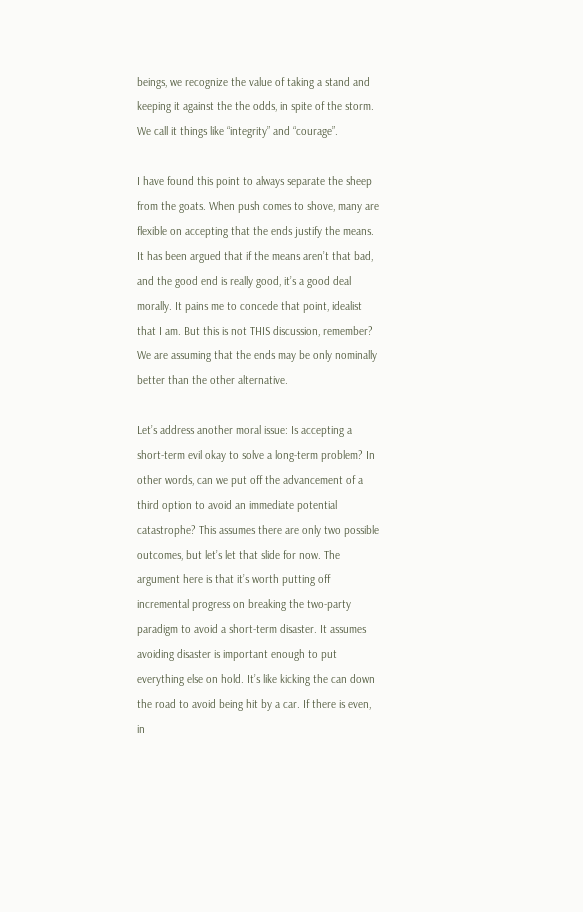beings, we recognize the value of taking a stand and keeping it against the the odds, in spite of the storm. We call it things like “integrity” and “courage”.

I have found this point to always separate the sheep from the goats. When push comes to shove, many are flexible on accepting that the ends justify the means. It has been argued that if the means aren’t that bad, and the good end is really good, it’s a good deal morally. It pains me to concede that point, idealist that I am. But this is not THIS discussion, remember? We are assuming that the ends may be only nominally better than the other alternative.

Let’s address another moral issue: Is accepting a short-term evil okay to solve a long-term problem? In other words, can we put off the advancement of a third option to avoid an immediate potential catastrophe? This assumes there are only two possible outcomes, but let’s let that slide for now. The argument here is that it’s worth putting off incremental progress on breaking the two-party paradigm to avoid a short-term disaster. It assumes avoiding disaster is important enough to put everything else on hold. It’s like kicking the can down the road to avoid being hit by a car. If there is even, in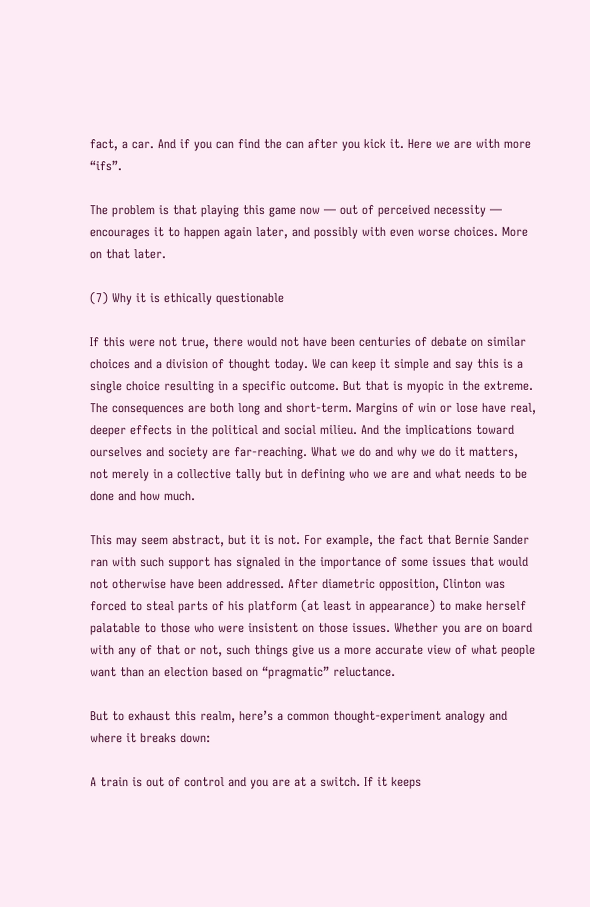fact, a car. And if you can find the can after you kick it. Here we are with more “ifs”.

The problem is that playing this game now — out of perceived necessity — encourages it to happen again later, and possibly with even worse choices. More on that later.

(7) Why it is ethically questionable

If this were not true, there would not have been centuries of debate on similar choices and a division of thought today. We can keep it simple and say this is a single choice resulting in a specific outcome. But that is myopic in the extreme. The consequences are both long and short-term. Margins of win or lose have real, deeper effects in the political and social milieu. And the implications toward ourselves and society are far-reaching. What we do and why we do it matters, not merely in a collective tally but in defining who we are and what needs to be done and how much.

This may seem abstract, but it is not. For example, the fact that Bernie Sander ran with such support has signaled in the importance of some issues that would not otherwise have been addressed. After diametric opposition, Clinton was forced to steal parts of his platform (at least in appearance) to make herself palatable to those who were insistent on those issues. Whether you are on board with any of that or not, such things give us a more accurate view of what people want than an election based on “pragmatic” reluctance.

But to exhaust this realm, here’s a common thought-experiment analogy and where it breaks down:

A train is out of control and you are at a switch. If it keeps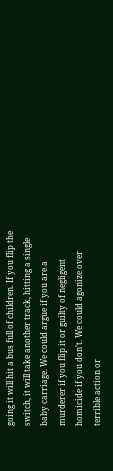going it will hit a bus full of children. If you flip the switch, it will take another track, hitting a single baby carriage. We could argue if you are a murderer if you flip it or guilty of negligent homicide if you don’t. We could agonize over terrible action or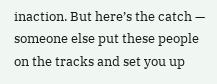inaction. But here’s the catch — someone else put these people on the tracks and set you up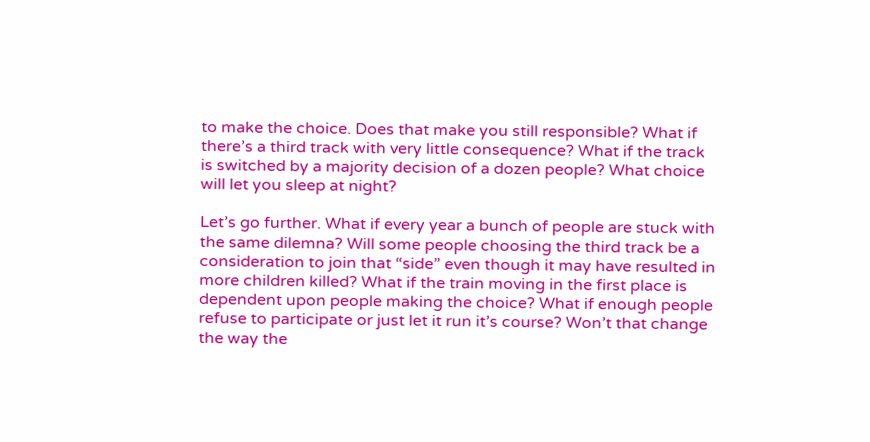to make the choice. Does that make you still responsible? What if there’s a third track with very little consequence? What if the track is switched by a majority decision of a dozen people? What choice will let you sleep at night?

Let’s go further. What if every year a bunch of people are stuck with the same dilemna? Will some people choosing the third track be a consideration to join that “side” even though it may have resulted in more children killed? What if the train moving in the first place is dependent upon people making the choice? What if enough people refuse to participate or just let it run it’s course? Won’t that change the way the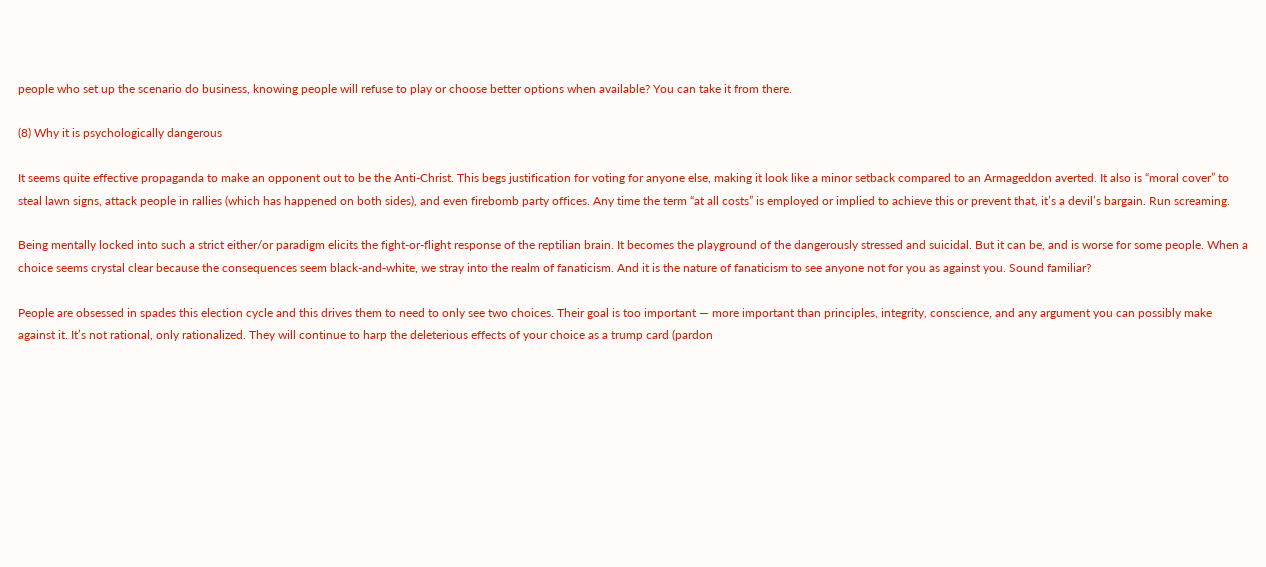people who set up the scenario do business, knowing people will refuse to play or choose better options when available? You can take it from there.

(8) Why it is psychologically dangerous

It seems quite effective propaganda to make an opponent out to be the Anti-Christ. This begs justification for voting for anyone else, making it look like a minor setback compared to an Armageddon averted. It also is “moral cover” to steal lawn signs, attack people in rallies (which has happened on both sides), and even firebomb party offices. Any time the term “at all costs” is employed or implied to achieve this or prevent that, it’s a devil’s bargain. Run screaming.

Being mentally locked into such a strict either/or paradigm elicits the fight-or-flight response of the reptilian brain. It becomes the playground of the dangerously stressed and suicidal. But it can be, and is worse for some people. When a choice seems crystal clear because the consequences seem black-and-white, we stray into the realm of fanaticism. And it is the nature of fanaticism to see anyone not for you as against you. Sound familiar?

People are obsessed in spades this election cycle and this drives them to need to only see two choices. Their goal is too important — more important than principles, integrity, conscience, and any argument you can possibly make against it. It’s not rational, only rationalized. They will continue to harp the deleterious effects of your choice as a trump card (pardon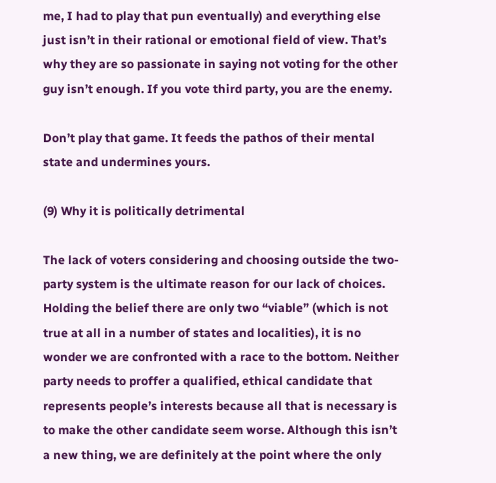me, I had to play that pun eventually) and everything else just isn’t in their rational or emotional field of view. That’s why they are so passionate in saying not voting for the other guy isn’t enough. If you vote third party, you are the enemy.

Don’t play that game. It feeds the pathos of their mental state and undermines yours.

(9) Why it is politically detrimental

The lack of voters considering and choosing outside the two-party system is the ultimate reason for our lack of choices. Holding the belief there are only two “viable” (which is not true at all in a number of states and localities), it is no wonder we are confronted with a race to the bottom. Neither party needs to proffer a qualified, ethical candidate that represents people’s interests because all that is necessary is to make the other candidate seem worse. Although this isn’t a new thing, we are definitely at the point where the only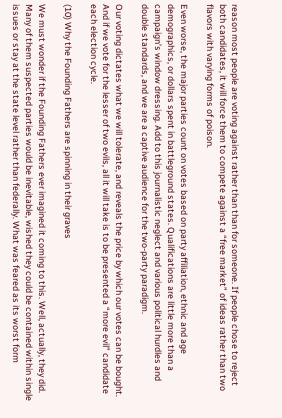reason most people are voting against rather than than for someone. If people chose to reject both candidates, it will force them to compete against a “free market” of ideas rather than two flavors with varying forms of poison.

Even worse, the major parties count on votes based on party affiliation, ethnic and age demographics, or dollars spent in battleground states. Qualifications are little more than a campaign’s window dressing. Add to this journalistic neglect and various political hurdles and double standards, and we are a captive audience for the two-party paradigm.

Our voting dictates what we will tolerate, and reveals the price by which our votes can be bought. And if we vote for the lesser of two evils, all it will take is to be presented a “more evil” candidate each election cycle.

(10) Why the Founding Fathers are spinning in their graves

We must wonder if the Founding Fathers ever imagined it coming to this. Well, actually, they did. Many of them suspected parties would be inevitable, wished they could be contained within single issues or stay at the state level rather than federally. What was feared as its worst form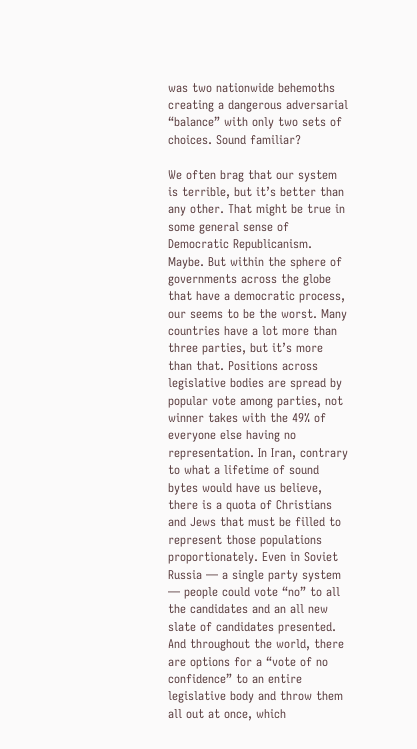was two nationwide behemoths creating a dangerous adversarial “balance” with only two sets of choices. Sound familiar?

We often brag that our system is terrible, but it’s better than any other. That might be true in some general sense of Democratic Republicanism. Maybe. But within the sphere of governments across the globe that have a democratic process, our seems to be the worst. Many countries have a lot more than three parties, but it’s more than that. Positions across legislative bodies are spread by popular vote among parties, not winner takes with the 49% of everyone else having no representation. In Iran, contrary to what a lifetime of sound bytes would have us believe, there is a quota of Christians and Jews that must be filled to represent those populations proportionately. Even in Soviet Russia — a single party system — people could vote “no” to all the candidates and an all new slate of candidates presented. And throughout the world, there are options for a “vote of no confidence” to an entire legislative body and throw them all out at once, which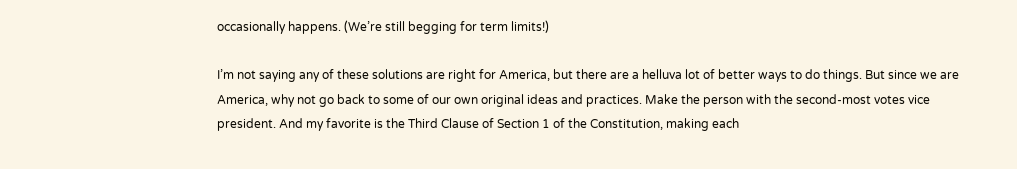occasionally happens. (We’re still begging for term limits!)

I’m not saying any of these solutions are right for America, but there are a helluva lot of better ways to do things. But since we are America, why not go back to some of our own original ideas and practices. Make the person with the second-most votes vice president. And my favorite is the Third Clause of Section 1 of the Constitution, making each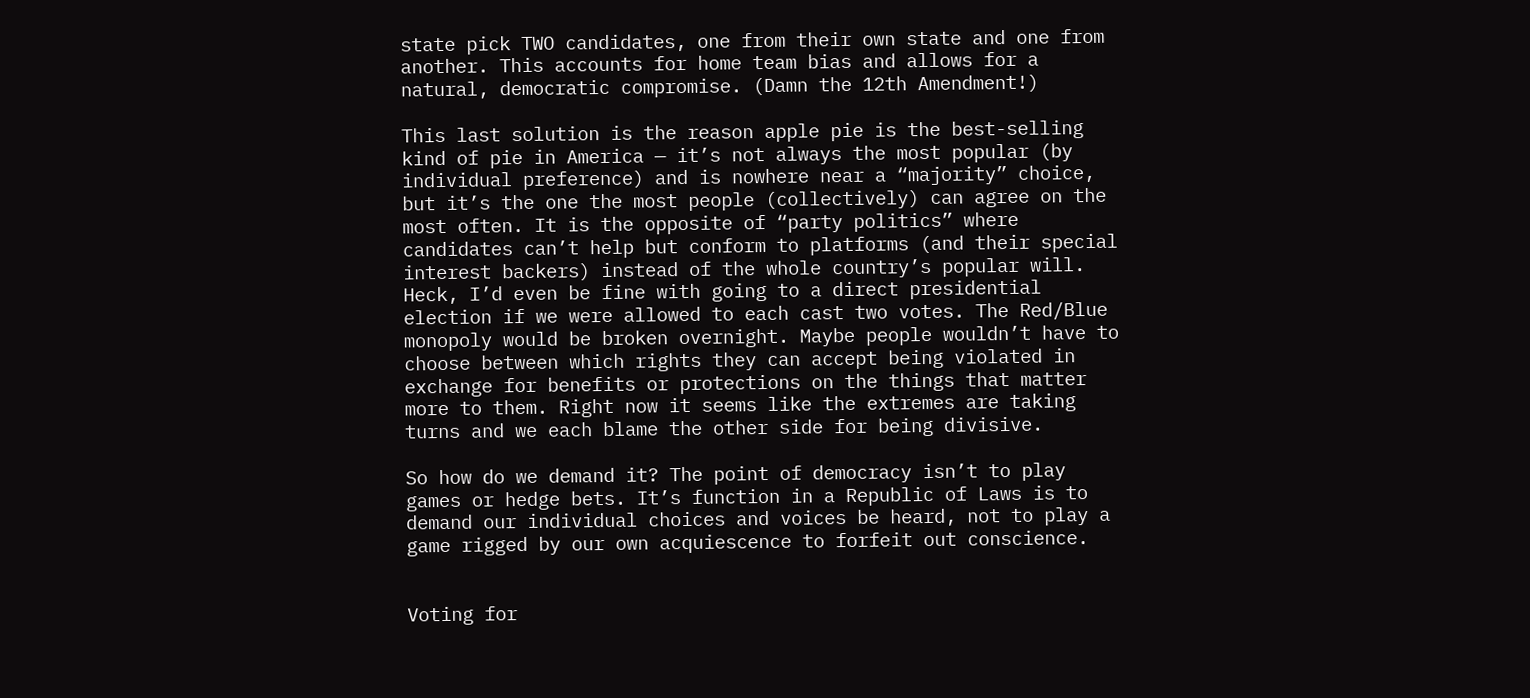state pick TWO candidates, one from their own state and one from another. This accounts for home team bias and allows for a natural, democratic compromise. (Damn the 12th Amendment!)

This last solution is the reason apple pie is the best-selling kind of pie in America — it’s not always the most popular (by individual preference) and is nowhere near a “majority” choice, but it’s the one the most people (collectively) can agree on the most often. It is the opposite of “party politics” where candidates can’t help but conform to platforms (and their special interest backers) instead of the whole country’s popular will. Heck, I’d even be fine with going to a direct presidential election if we were allowed to each cast two votes. The Red/Blue monopoly would be broken overnight. Maybe people wouldn’t have to choose between which rights they can accept being violated in exchange for benefits or protections on the things that matter more to them. Right now it seems like the extremes are taking turns and we each blame the other side for being divisive.

So how do we demand it? The point of democracy isn’t to play games or hedge bets. It’s function in a Republic of Laws is to demand our individual choices and voices be heard, not to play a game rigged by our own acquiescence to forfeit out conscience.


Voting for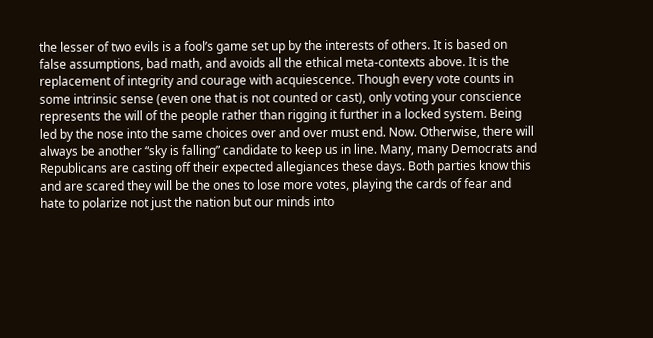the lesser of two evils is a fool’s game set up by the interests of others. It is based on false assumptions, bad math, and avoids all the ethical meta-contexts above. It is the replacement of integrity and courage with acquiescence. Though every vote counts in some intrinsic sense (even one that is not counted or cast), only voting your conscience represents the will of the people rather than rigging it further in a locked system. Being led by the nose into the same choices over and over must end. Now. Otherwise, there will always be another “sky is falling” candidate to keep us in line. Many, many Democrats and Republicans are casting off their expected allegiances these days. Both parties know this and are scared they will be the ones to lose more votes, playing the cards of fear and hate to polarize not just the nation but our minds into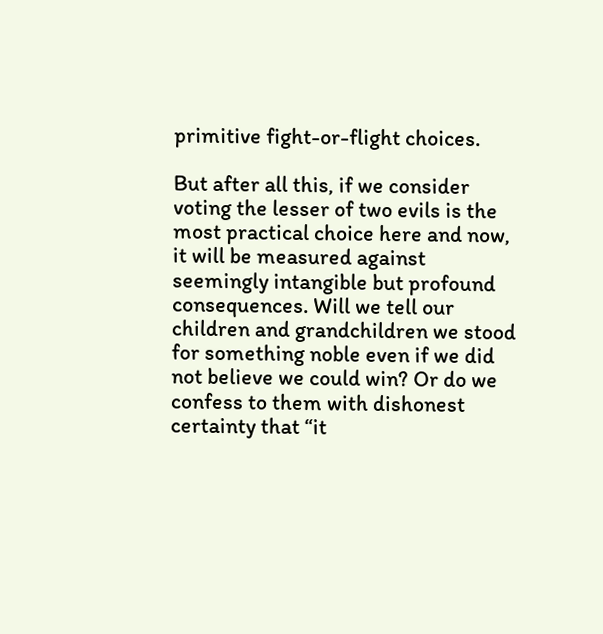primitive fight-or-flight choices.

But after all this, if we consider voting the lesser of two evils is the most practical choice here and now, it will be measured against seemingly intangible but profound consequences. Will we tell our children and grandchildren we stood for something noble even if we did not believe we could win? Or do we confess to them with dishonest certainty that “it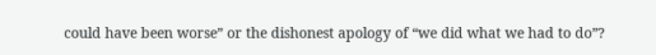could have been worse” or the dishonest apology of “we did what we had to do”?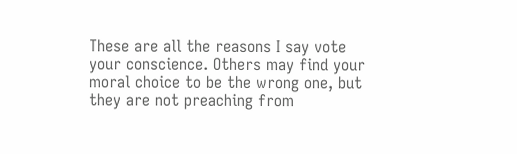These are all the reasons I say vote your conscience. Others may find your moral choice to be the wrong one, but they are not preaching from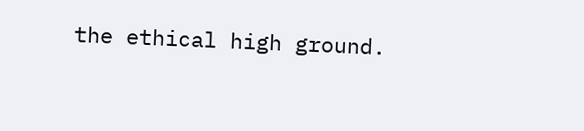the ethical high ground.